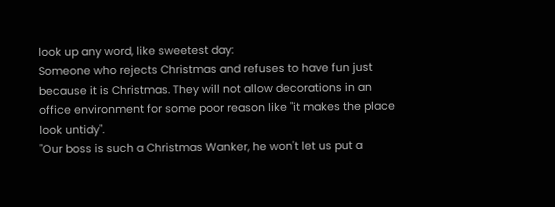look up any word, like sweetest day:
Someone who rejects Christmas and refuses to have fun just because it is Christmas. They will not allow decorations in an office environment for some poor reason like "it makes the place look untidy".
"Our boss is such a Christmas Wanker, he won't let us put a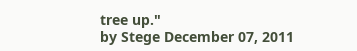tree up."
by Stege December 07, 2011